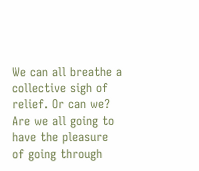We can all breathe a collective sigh of relief. Or can we? Are we all going to have the pleasure of going through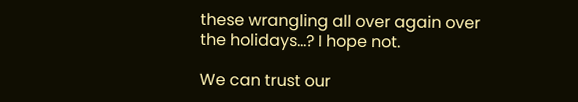these wrangling all over again over the holidays…? I hope not.

We can trust our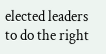elected leaders to do the right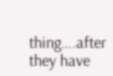thing….after they have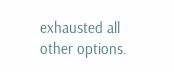exhausted all other options.